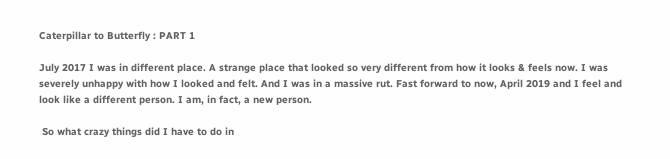Caterpillar to Butterfly : PART 1

July 2017 I was in different place. A strange place that looked so very different from how it looks & feels now. I was severely unhappy with how I looked and felt. And I was in a massive rut. Fast forward to now, April 2019 and I feel and look like a different person. I am, in fact, a new person.

 So what crazy things did I have to do in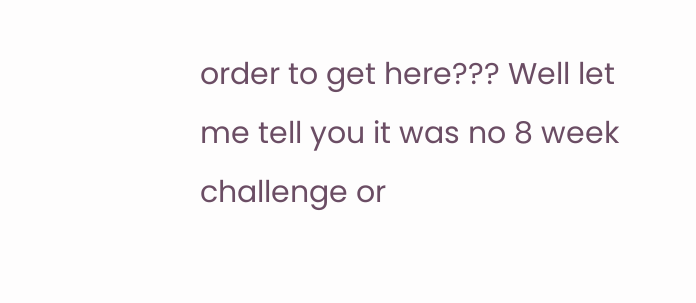order to get here??? Well let me tell you it was no 8 week challenge or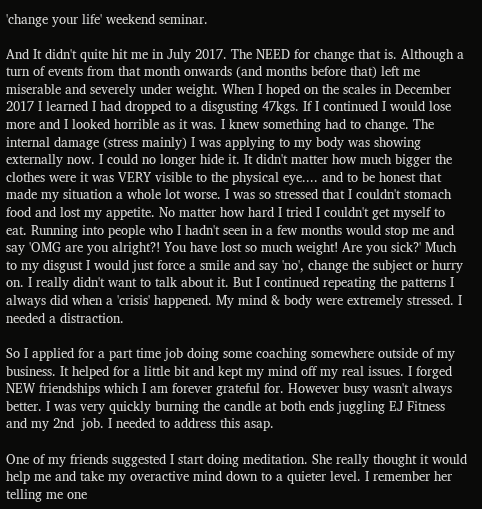'change your life' weekend seminar.

And It didn't quite hit me in July 2017. The NEED for change that is. Although a turn of events from that month onwards (and months before that) left me miserable and severely under weight. When I hoped on the scales in December 2017 I learned I had dropped to a disgusting 47kgs. If I continued I would lose more and I looked horrible as it was. I knew something had to change. The internal damage (stress mainly) I was applying to my body was showing externally now. I could no longer hide it. It didn't matter how much bigger the clothes were it was VERY visible to the physical eye.... and to be honest that made my situation a whole lot worse. I was so stressed that I couldn't stomach food and lost my appetite. No matter how hard I tried I couldn't get myself to eat. Running into people who I hadn't seen in a few months would stop me and say 'OMG are you alright?! You have lost so much weight! Are you sick?' Much to my disgust I would just force a smile and say 'no', change the subject or hurry on. I really didn't want to talk about it. But I continued repeating the patterns I always did when a 'crisis' happened. My mind & body were extremely stressed. I needed a distraction.

So I applied for a part time job doing some coaching somewhere outside of my business. It helped for a little bit and kept my mind off my real issues. I forged NEW friendships which I am forever grateful for. However busy wasn't always better. I was very quickly burning the candle at both ends juggling EJ Fitness and my 2nd  job. I needed to address this asap.

One of my friends suggested I start doing meditation. She really thought it would help me and take my overactive mind down to a quieter level. I remember her telling me one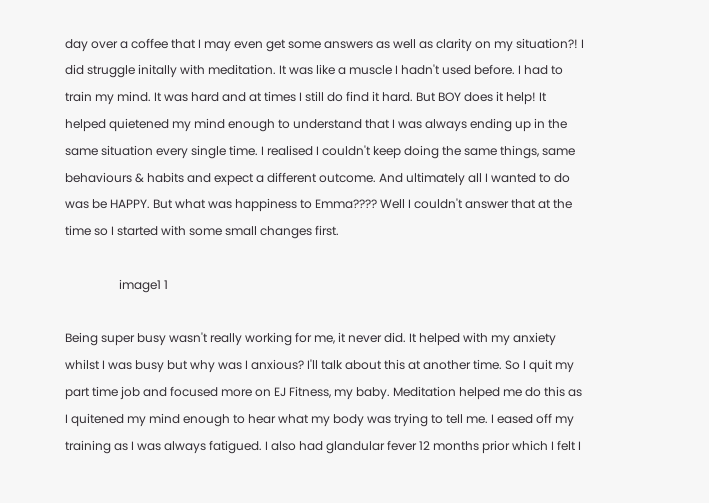day over a coffee that I may even get some answers as well as clarity on my situation?! I did struggle initally with meditation. It was like a muscle I hadn't used before. I had to train my mind. It was hard and at times I still do find it hard. But BOY does it help! It helped quietened my mind enough to understand that I was always ending up in the same situation every single time. I realised I couldn't keep doing the same things, same behaviours & habits and expect a different outcome. And ultimately all I wanted to do was be HAPPY. But what was happiness to Emma???? Well I couldn't answer that at the time so I started with some small changes first.

                  image1 1

Being super busy wasn't really working for me, it never did. It helped with my anxiety whilst I was busy but why was I anxious? I'll talk about this at another time. So I quit my part time job and focused more on EJ Fitness, my baby. Meditation helped me do this as I quitened my mind enough to hear what my body was trying to tell me. I eased off my training as I was always fatigued. I also had glandular fever 12 months prior which I felt I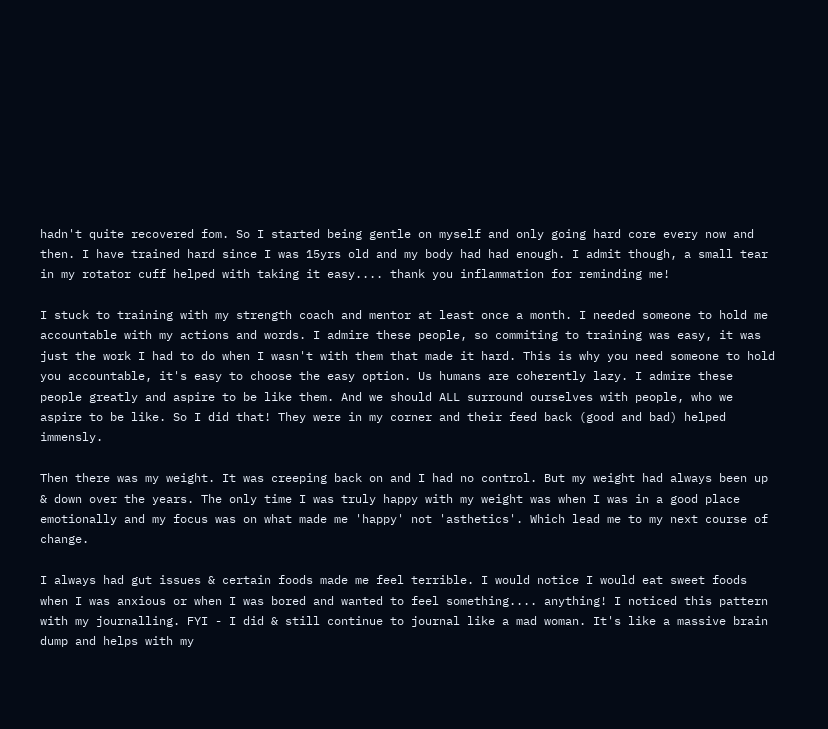hadn't quite recovered fom. So I started being gentle on myself and only going hard core every now and then. I have trained hard since I was 15yrs old and my body had had enough. I admit though, a small tear in my rotator cuff helped with taking it easy.... thank you inflammation for reminding me!

I stuck to training with my strength coach and mentor at least once a month. I needed someone to hold me accountable with my actions and words. I admire these people, so commiting to training was easy, it was just the work I had to do when I wasn't with them that made it hard. This is why you need someone to hold you accountable, it's easy to choose the easy option. Us humans are coherently lazy. I admire these people greatly and aspire to be like them. And we should ALL surround ourselves with people, who we aspire to be like. So I did that! They were in my corner and their feed back (good and bad) helped immensly.

Then there was my weight. It was creeping back on and I had no control. But my weight had always been up & down over the years. The only time I was truly happy with my weight was when I was in a good place emotionally and my focus was on what made me 'happy' not 'asthetics'. Which lead me to my next course of change.

I always had gut issues & certain foods made me feel terrible. I would notice I would eat sweet foods when I was anxious or when I was bored and wanted to feel something.... anything! I noticed this pattern with my journalling. FYI - I did & still continue to journal like a mad woman. It's like a massive brain dump and helps with my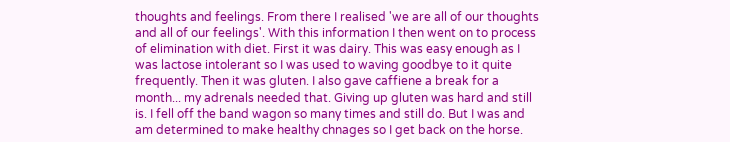thoughts and feelings. From there I realised 'we are all of our thoughts and all of our feelings'. With this information I then went on to process of elimination with diet. First it was dairy. This was easy enough as I was lactose intolerant so I was used to waving goodbye to it quite frequently. Then it was gluten. I also gave caffiene a break for a month... my adrenals needed that. Giving up gluten was hard and still is. I fell off the band wagon so many times and still do. But I was and am determined to make healthy chnages so I get back on the horse.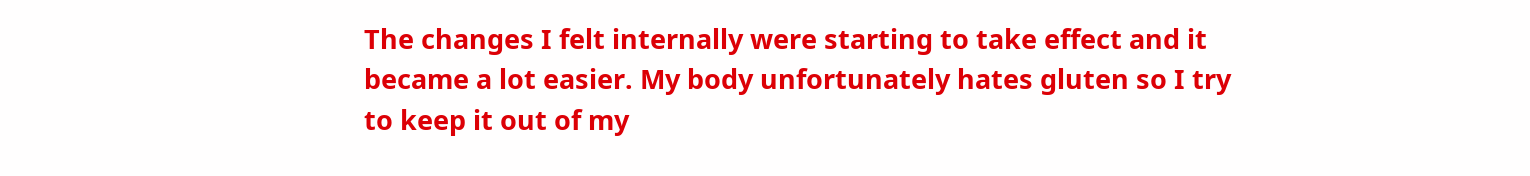The changes I felt internally were starting to take effect and it became a lot easier. My body unfortunately hates gluten so I try to keep it out of my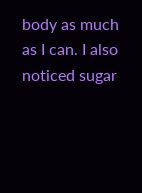body as much as I can. I also noticed sugar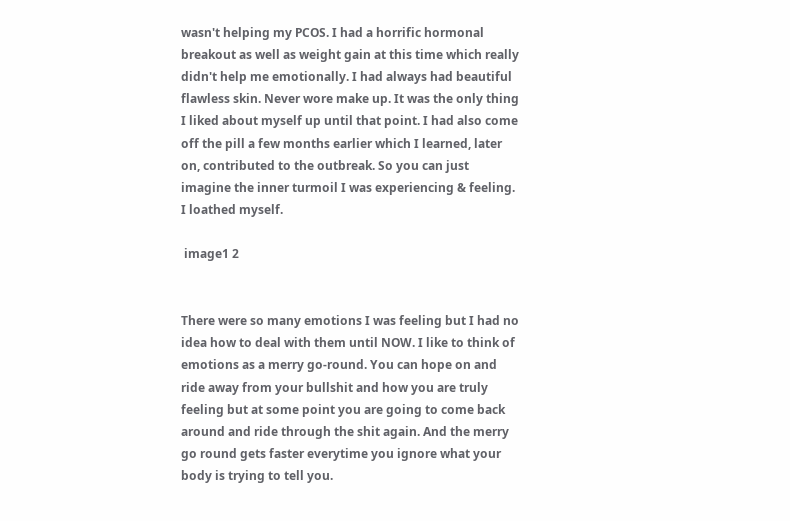wasn't helping my PCOS. I had a horrific hormonal breakout as well as weight gain at this time which really didn't help me emotionally. I had always had beautiful flawless skin. Never wore make up. It was the only thing I liked about myself up until that point. I had also come off the pill a few months earlier which I learned, later on, contributed to the outbreak. So you can just imagine the inner turmoil I was experiencing & feeling. I loathed myself.

 image1 2


There were so many emotions I was feeling but I had no idea how to deal with them until NOW. I like to think of emotions as a merry go-round. You can hope on and ride away from your bullshit and how you are truly feeling but at some point you are going to come back around and ride through the shit again. And the merry go round gets faster everytime you ignore what your body is trying to tell you.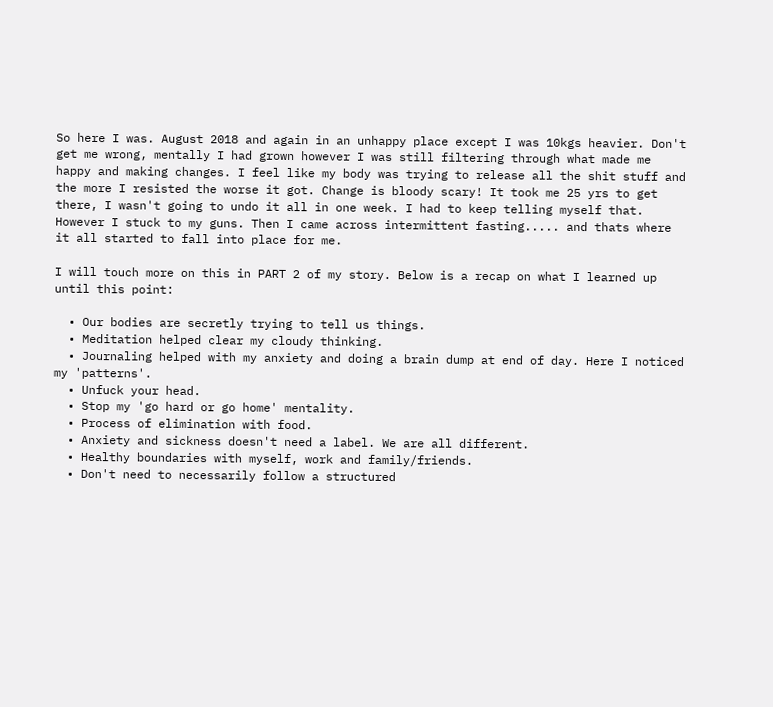So here I was. August 2018 and again in an unhappy place except I was 10kgs heavier. Don't get me wrong, mentally I had grown however I was still filtering through what made me happy and making changes. I feel like my body was trying to release all the shit stuff and the more I resisted the worse it got. Change is bloody scary! It took me 25 yrs to get there, I wasn't going to undo it all in one week. I had to keep telling myself that. However I stuck to my guns. Then I came across intermittent fasting..... and thats where it all started to fall into place for me.

I will touch more on this in PART 2 of my story. Below is a recap on what I learned up until this point:

  • Our bodies are secretly trying to tell us things.
  • Meditation helped clear my cloudy thinking.
  • Journaling helped with my anxiety and doing a brain dump at end of day. Here I noticed my 'patterns'.
  • Unfuck your head.
  • Stop my 'go hard or go home' mentality.
  • Process of elimination with food.
  • Anxiety and sickness doesn't need a label. We are all different.
  • Healthy boundaries with myself, work and family/friends.
  • Don't need to necessarily follow a structured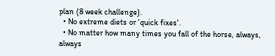plan (8 week challenge).
  • No extreme diets or 'quick fixes'.
  • No matter how many times you fall of the horse, always, always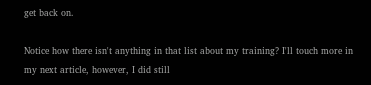get back on.

Notice how there isn't anything in that list about my training? I'll touch more in my next article, however, I did still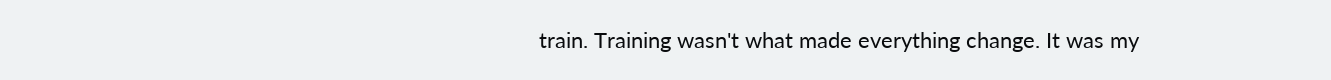train. Training wasn't what made everything change. It was my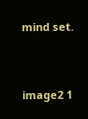mind set.


image2 1